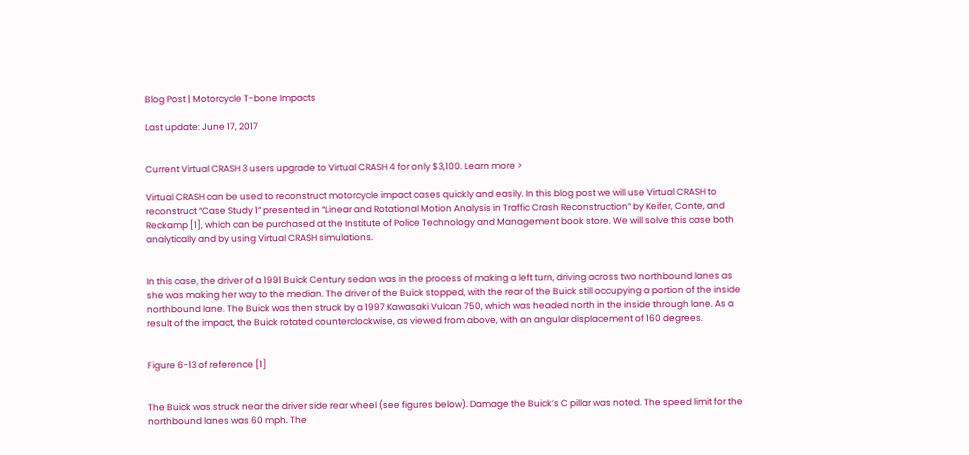Blog Post | Motorcycle T-bone Impacts

Last update: June 17, 2017


Current Virtual CRASH 3 users upgrade to Virtual CRASH 4 for only $3,100. Learn more >

Virtual CRASH can be used to reconstruct motorcycle impact cases quickly and easily. In this blog post we will use Virtual CRASH to reconstruct “Case Study 1” presented in “Linear and Rotational Motion Analysis in Traffic Crash Reconstruction” by Keifer, Conte, and Reckamp [1], which can be purchased at the Institute of Police Technology and Management book store. We will solve this case both analytically and by using Virtual CRASH simulations.


In this case, the driver of a 1991 Buick Century sedan was in the process of making a left turn, driving across two northbound lanes as she was making her way to the median. The driver of the Buick stopped, with the rear of the Buick still occupying a portion of the inside northbound lane. The Buick was then struck by a 1997 Kawasaki Vulcan 750, which was headed north in the inside through lane. As a result of the impact, the Buick rotated counterclockwise, as viewed from above, with an angular displacement of 160 degrees.


Figure 6-13 of reference [1]


The Buick was struck near the driver side rear wheel (see figures below). Damage the Buick’s C pillar was noted. The speed limit for the northbound lanes was 60 mph. The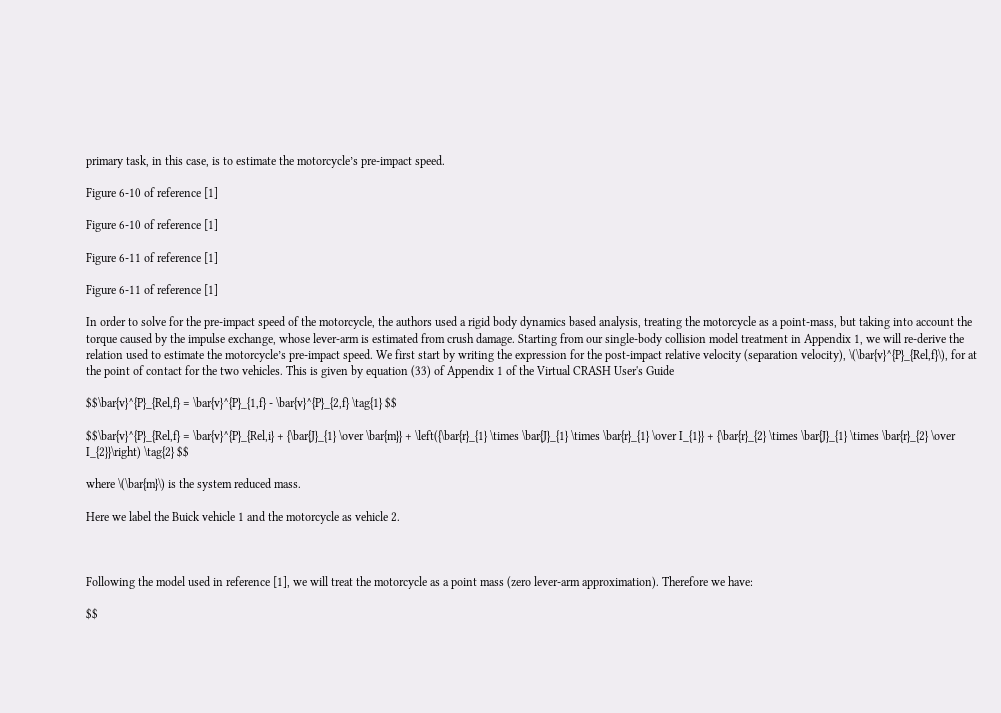primary task, in this case, is to estimate the motorcycle’s pre-impact speed.

Figure 6-10 of reference [1]

Figure 6-10 of reference [1]

Figure 6-11 of reference [1]

Figure 6-11 of reference [1]

In order to solve for the pre-impact speed of the motorcycle, the authors used a rigid body dynamics based analysis, treating the motorcycle as a point-mass, but taking into account the torque caused by the impulse exchange, whose lever-arm is estimated from crush damage. Starting from our single-body collision model treatment in Appendix 1, we will re-derive the relation used to estimate the motorcycle’s pre-impact speed. We first start by writing the expression for the post-impact relative velocity (separation velocity), \(\bar{v}^{P}_{Rel,f}\), for at the point of contact for the two vehicles. This is given by equation (33) of Appendix 1 of the Virtual CRASH User's Guide

$$\bar{v}^{P}_{Rel,f} = \bar{v}^{P}_{1,f} - \bar{v}^{P}_{2,f} \tag{1} $$

$$\bar{v}^{P}_{Rel,f} = \bar{v}^{P}_{Rel,i} + {\bar{J}_{1} \over \bar{m}} + \left({\bar{r}_{1} \times \bar{J}_{1} \times \bar{r}_{1} \over I_{1}} + {\bar{r}_{2} \times \bar{J}_{1} \times \bar{r}_{2} \over I_{2}}\right) \tag{2} $$

where \(\bar{m}\) is the system reduced mass.

Here we label the Buick vehicle 1 and the motorcycle as vehicle 2.



Following the model used in reference [1], we will treat the motorcycle as a point mass (zero lever-arm approximation). Therefore we have:

$$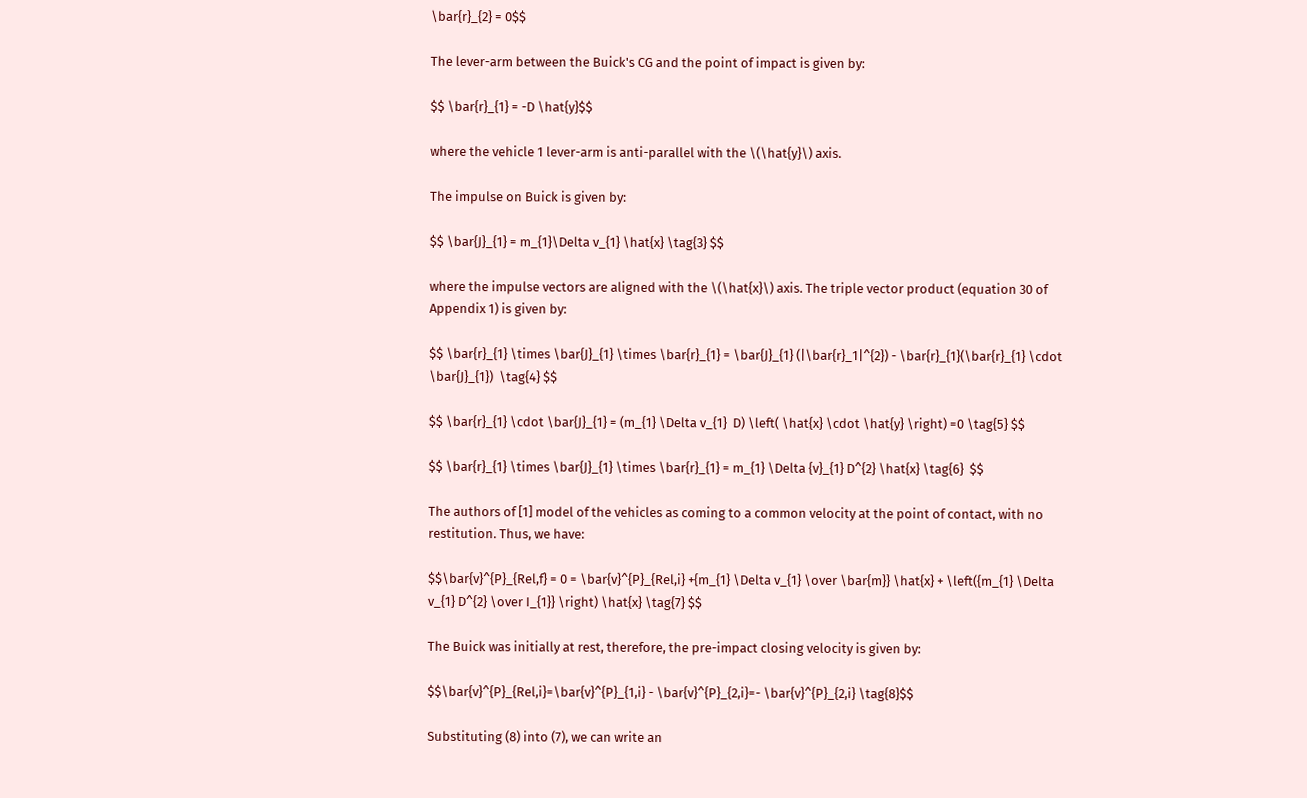\bar{r}_{2} = 0$$

The lever-arm between the Buick's CG and the point of impact is given by:

$$ \bar{r}_{1} = -D \hat{y}$$

where the vehicle 1 lever-arm is anti-parallel with the \(\hat{y}\) axis.

The impulse on Buick is given by:

$$ \bar{J}_{1} = m_{1}\Delta v_{1} \hat{x} \tag{3} $$

where the impulse vectors are aligned with the \(\hat{x}\) axis. The triple vector product (equation 30 of Appendix 1) is given by:

$$ \bar{r}_{1} \times \bar{J}_{1} \times \bar{r}_{1} = \bar{J}_{1} (|\bar{r}_1|^{2}) - \bar{r}_{1}(\bar{r}_{1} \cdot \bar{J}_{1})  \tag{4} $$

$$ \bar{r}_{1} \cdot \bar{J}_{1} = (m_{1} \Delta v_{1}  D) \left( \hat{x} \cdot \hat{y} \right) =0 \tag{5} $$

$$ \bar{r}_{1} \times \bar{J}_{1} \times \bar{r}_{1} = m_{1} \Delta {v}_{1} D^{2} \hat{x} \tag{6}  $$

The authors of [1] model of the vehicles as coming to a common velocity at the point of contact, with no restitution. Thus, we have:

$$\bar{v}^{P}_{Rel,f} = 0 = \bar{v}^{P}_{Rel,i} +{m_{1} \Delta v_{1} \over \bar{m}} \hat{x} + \left({m_{1} \Delta v_{1} D^{2} \over I_{1}} \right) \hat{x} \tag{7} $$

The Buick was initially at rest, therefore, the pre-impact closing velocity is given by:

$$\bar{v}^{P}_{Rel,i}=\bar{v}^{P}_{1,i} - \bar{v}^{P}_{2,i}=- \bar{v}^{P}_{2,i} \tag{8}$$

Substituting (8) into (7), we can write an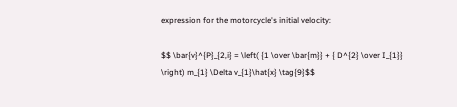expression for the motorcycle's initial velocity:

$$ \bar{v}^{P}_{2,i} = \left( {1 \over \bar{m}} + { D^{2} \over I_{1}} \right) m_{1} \Delta v_{1}\hat{x} \tag{9}$$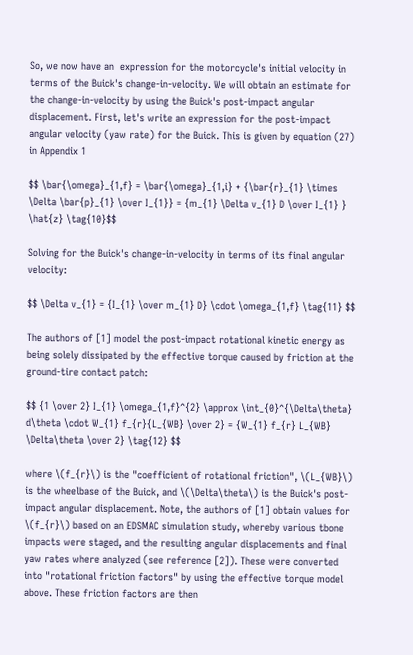So, we now have an  expression for the motorcycle's initial velocity in terms of the Buick's change-in-velocity. We will obtain an estimate for the change-in-velocity by using the Buick's post-impact angular displacement. First, let's write an expression for the post-impact angular velocity (yaw rate) for the Buick. This is given by equation (27) in Appendix 1

$$ \bar{\omega}_{1,f} = \bar{\omega}_{1,i} + {\bar{r}_{1} \times \Delta \bar{p}_{1} \over I_{1}} = {m_{1} \Delta v_{1} D \over I_{1} } \hat{z} \tag{10}$$

Solving for the Buick's change-in-velocity in terms of its final angular velocity:

$$ \Delta v_{1} = {I_{1} \over m_{1} D} \cdot \omega_{1,f} \tag{11} $$

The authors of [1] model the post-impact rotational kinetic energy as being solely dissipated by the effective torque caused by friction at the ground-tire contact patch:

$$ {1 \over 2} I_{1} \omega_{1,f}^{2} \approx \int_{0}^{\Delta\theta} d\theta \cdot W_{1} f_{r}{L_{WB} \over 2} = {W_{1} f_{r} L_{WB} \Delta\theta \over 2} \tag{12} $$

where \(f_{r}\) is the "coefficient of rotational friction", \(L_{WB}\) is the wheelbase of the Buick, and \(\Delta\theta\) is the Buick's post-impact angular displacement. Note, the authors of [1] obtain values for \(f_{r}\) based on an EDSMAC simulation study, whereby various tbone impacts were staged, and the resulting angular displacements and final yaw rates where analyzed (see reference [2]). These were converted into "rotational friction factors" by using the effective torque model above. These friction factors are then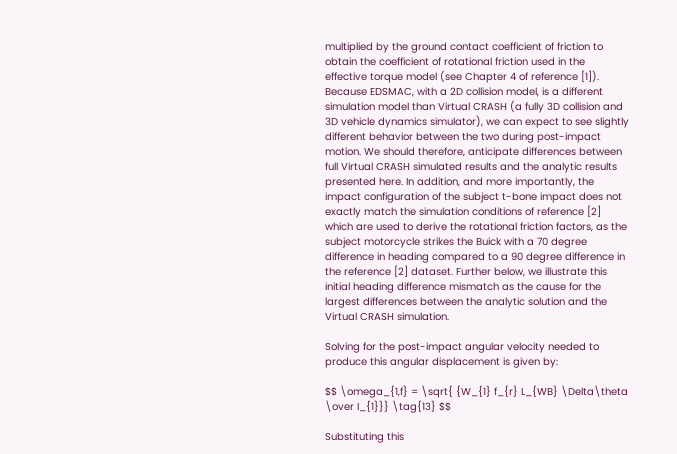multiplied by the ground contact coefficient of friction to obtain the coefficient of rotational friction used in the effective torque model (see Chapter 4 of reference [1]). Because EDSMAC, with a 2D collision model, is a different simulation model than Virtual CRASH (a fully 3D collision and 3D vehicle dynamics simulator), we can expect to see slightly different behavior between the two during post-impact motion. We should therefore, anticipate differences between full Virtual CRASH simulated results and the analytic results presented here. In addition, and more importantly, the impact configuration of the subject t-bone impact does not exactly match the simulation conditions of reference [2] which are used to derive the rotational friction factors, as the subject motorcycle strikes the Buick with a 70 degree difference in heading compared to a 90 degree difference in the reference [2] dataset. Further below, we illustrate this initial heading difference mismatch as the cause for the largest differences between the analytic solution and the Virtual CRASH simulation.

Solving for the post-impact angular velocity needed to produce this angular displacement is given by:

$$ \omega_{1,f} = \sqrt{ {W_{1} f_{r} L_{WB} \Delta\theta \over I_{1}}} \tag{13} $$

Substituting this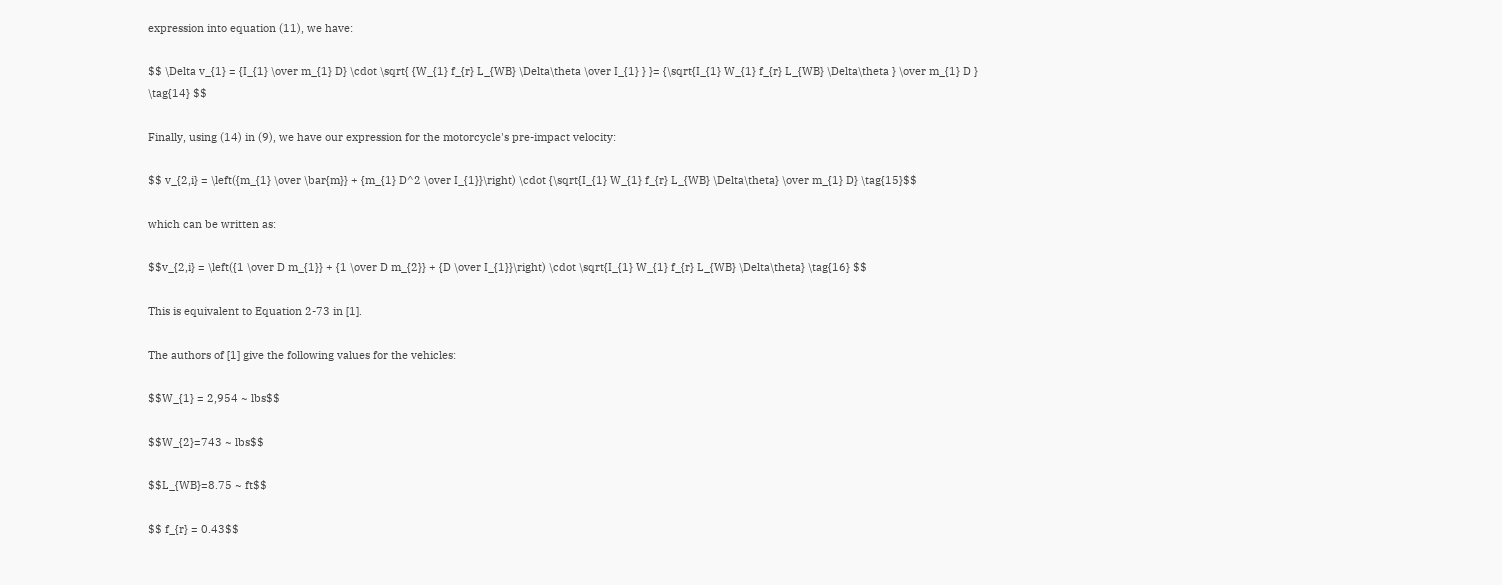expression into equation (11), we have:

$$ \Delta v_{1} = {I_{1} \over m_{1} D} \cdot \sqrt{ {W_{1} f_{r} L_{WB} \Delta\theta \over I_{1} } }= {\sqrt{I_{1} W_{1} f_{r} L_{WB} \Delta\theta } \over m_{1} D } \tag{14} $$

Finally, using (14) in (9), we have our expression for the motorcycle's pre-impact velocity:

$$ v_{2,i} = \left({m_{1} \over \bar{m}} + {m_{1} D^2 \over I_{1}}\right) \cdot {\sqrt{I_{1} W_{1} f_{r} L_{WB} \Delta\theta} \over m_{1} D} \tag{15}$$

which can be written as:

$$v_{2,i} = \left({1 \over D m_{1}} + {1 \over D m_{2}} + {D \over I_{1}}\right) \cdot \sqrt{I_{1} W_{1} f_{r} L_{WB} \Delta\theta} \tag{16} $$

This is equivalent to Equation 2-73 in [1].

The authors of [1] give the following values for the vehicles:

$$W_{1} = 2,954 ~ lbs$$

$$W_{2}=743 ~ lbs$$

$$L_{WB}=8.75 ~ ft$$

$$ f_{r} = 0.43$$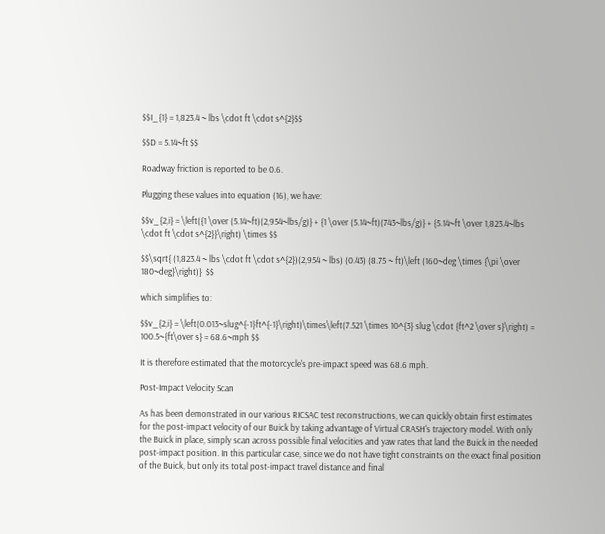$$I_{1} = 1,823.4 ~ lbs \cdot ft \cdot s^{2}$$

$$D = 5.14~ft $$

Roadway friction is reported to be 0.6.

Plugging these values into equation (16), we have:

$$v_{2,i} = \left({1 \over (5.14~ft)(2,954~lbs/g)} + {1 \over (5.14~ft)(743~lbs/g)} + {5.14~ft \over 1,823.4~lbs \cdot ft \cdot s^{2}}\right) \times $$

$$\sqrt{ (1,823.4 ~ lbs \cdot ft \cdot s^{2})(2,954 ~ lbs) (0.43) (8.75 ~ ft)\left (160~deg \times {\pi \over 180~deg}\right)}  $$

which simplifies to:

$$v_{2,i} = \left(0.013~slug^{-1}ft^{-1}\right)\times\left(7.521 \times 10^{3} slug \cdot {ft^2 \over s}\right) = 100.5~{ft\over s} = 68.6~mph $$

It is therefore estimated that the motorcycle's pre-impact speed was 68.6 mph.

Post-Impact Velocity Scan

As has been demonstrated in our various RICSAC test reconstructions, we can quickly obtain first estimates for the post-impact velocity of our Buick by taking advantage of Virtual CRASH's trajectory model. With only the Buick in place, simply scan across possible final velocities and yaw rates that land the Buick in the needed post-impact position. In this particular case, since we do not have tight constraints on the exact final position of the Buick, but only its total post-impact travel distance and final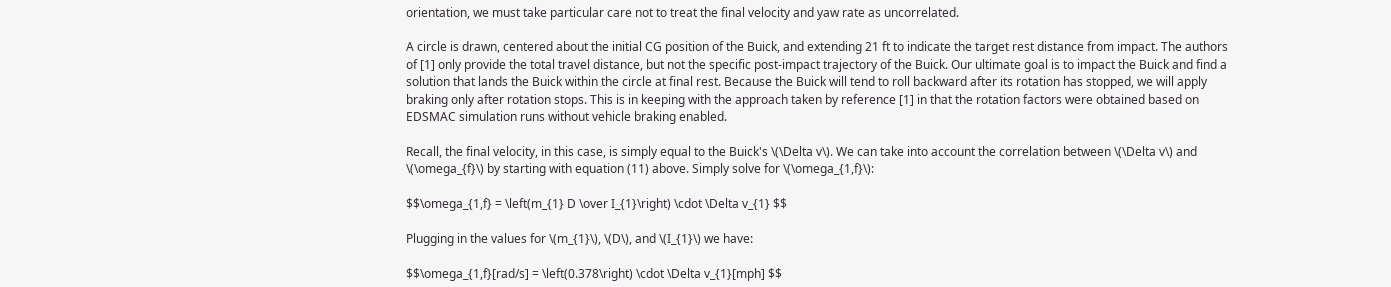orientation, we must take particular care not to treat the final velocity and yaw rate as uncorrelated.

A circle is drawn, centered about the initial CG position of the Buick, and extending 21 ft to indicate the target rest distance from impact. The authors of [1] only provide the total travel distance, but not the specific post-impact trajectory of the Buick. Our ultimate goal is to impact the Buick and find a solution that lands the Buick within the circle at final rest. Because the Buick will tend to roll backward after its rotation has stopped, we will apply braking only after rotation stops. This is in keeping with the approach taken by reference [1] in that the rotation factors were obtained based on EDSMAC simulation runs without vehicle braking enabled.

Recall, the final velocity, in this case, is simply equal to the Buick's \(\Delta v\). We can take into account the correlation between \(\Delta v\) and \(\omega_{f}\) by starting with equation (11) above. Simply solve for \(\omega_{1,f}\):

$$\omega_{1,f} = \left(m_{1} D \over I_{1}\right) \cdot \Delta v_{1} $$

Plugging in the values for \(m_{1}\), \(D\), and \(I_{1}\) we have:

$$\omega_{1,f}[rad/s] = \left(0.378\right) \cdot \Delta v_{1}[mph] $$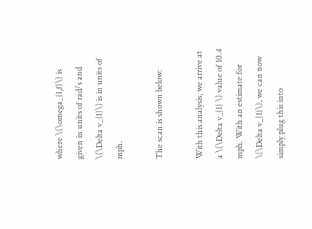where \(\omega_{1,f}\) is given in units of rad/s and \(\Delta v_{1}\) is in units of mph.

The scan is shown below:

With this analysis, we arrive at a \(\Delta v_{1} \) value of 10.4 mph. With an estimate for \(\Delta v_{1}\), we can now simply plug this into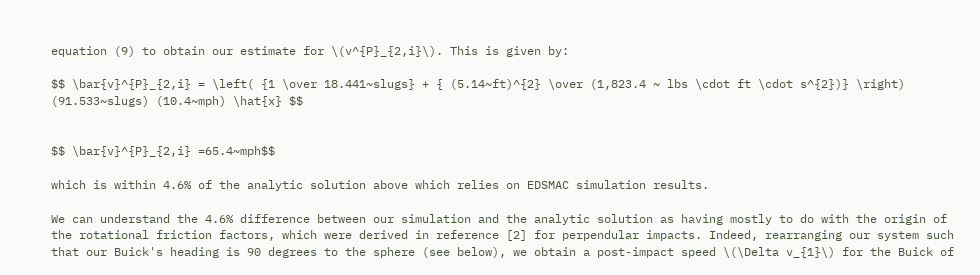equation (9) to obtain our estimate for \(v^{P}_{2,i}\). This is given by:

$$ \bar{v}^{P}_{2,i} = \left( {1 \over 18.441~slugs} + { (5.14~ft)^{2} \over (1,823.4 ~ lbs \cdot ft \cdot s^{2})} \right) (91.533~slugs) (10.4~mph) \hat{x} $$


$$ \bar{v}^{P}_{2,i} =65.4~mph$$

which is within 4.6% of the analytic solution above which relies on EDSMAC simulation results.

We can understand the 4.6% difference between our simulation and the analytic solution as having mostly to do with the origin of the rotational friction factors, which were derived in reference [2] for perpendular impacts. Indeed, rearranging our system such that our Buick's heading is 90 degrees to the sphere (see below), we obtain a post-impact speed \(\Delta v_{1}\) for the Buick of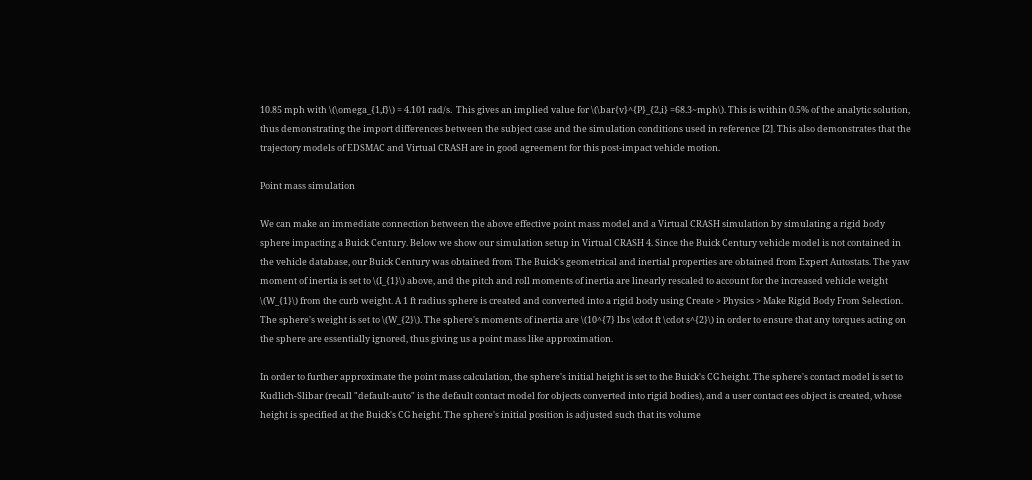10.85 mph with \(\omega_{1,f}\) = 4.101 rad/s.  This gives an implied value for \(\bar{v}^{P}_{2,i} =68.3~mph\). This is within 0.5% of the analytic solution, thus demonstrating the import differences between the subject case and the simulation conditions used in reference [2]. This also demonstrates that the trajectory models of EDSMAC and Virtual CRASH are in good agreement for this post-impact vehicle motion.

Point mass simulation

We can make an immediate connection between the above effective point mass model and a Virtual CRASH simulation by simulating a rigid body sphere impacting a Buick Century. Below we show our simulation setup in Virtual CRASH 4. Since the Buick Century vehicle model is not contained in the vehicle database, our Buick Century was obtained from The Buick's geometrical and inertial properties are obtained from Expert Autostats. The yaw moment of inertia is set to \(I_{1}\) above, and the pitch and roll moments of inertia are linearly rescaled to account for the increased vehicle weight \(W_{1}\) from the curb weight. A 1 ft radius sphere is created and converted into a rigid body using Create > Physics > Make Rigid Body From Selection. The sphere's weight is set to \(W_{2}\). The sphere's moments of inertia are \(10^{7} lbs \cdot ft \cdot s^{2}\) in order to ensure that any torques acting on the sphere are essentially ignored, thus giving us a point mass like approximation.

In order to further approximate the point mass calculation, the sphere's initial height is set to the Buick's CG height. The sphere's contact model is set to Kudlich-Slibar (recall "default-auto" is the default contact model for objects converted into rigid bodies), and a user contact ees object is created, whose height is specified at the Buick's CG height. The sphere's initial position is adjusted such that its volume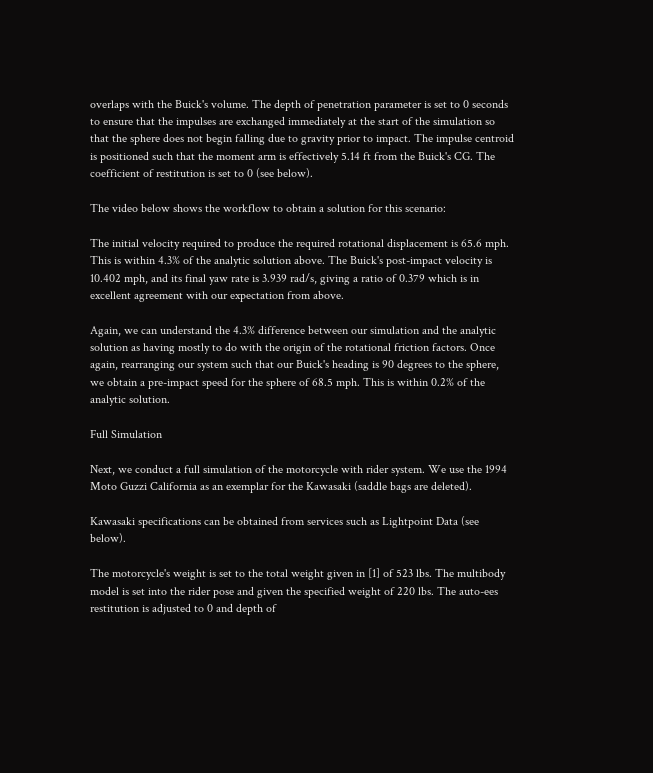overlaps with the Buick's volume. The depth of penetration parameter is set to 0 seconds to ensure that the impulses are exchanged immediately at the start of the simulation so that the sphere does not begin falling due to gravity prior to impact. The impulse centroid is positioned such that the moment arm is effectively 5.14 ft from the Buick's CG. The coefficient of restitution is set to 0 (see below).

The video below shows the workflow to obtain a solution for this scenario:

The initial velocity required to produce the required rotational displacement is 65.6 mph. This is within 4.3% of the analytic solution above. The Buick's post-impact velocity is 10.402 mph, and its final yaw rate is 3.939 rad/s, giving a ratio of 0.379 which is in excellent agreement with our expectation from above.

Again, we can understand the 4.3% difference between our simulation and the analytic solution as having mostly to do with the origin of the rotational friction factors. Once again, rearranging our system such that our Buick's heading is 90 degrees to the sphere, we obtain a pre-impact speed for the sphere of 68.5 mph. This is within 0.2% of the analytic solution.

Full Simulation

Next, we conduct a full simulation of the motorcycle with rider system. We use the 1994 Moto Guzzi California as an exemplar for the Kawasaki (saddle bags are deleted).

Kawasaki specifications can be obtained from services such as Lightpoint Data (see below).

The motorcycle's weight is set to the total weight given in [1] of 523 lbs. The multibody model is set into the rider pose and given the specified weight of 220 lbs. The auto-ees restitution is adjusted to 0 and depth of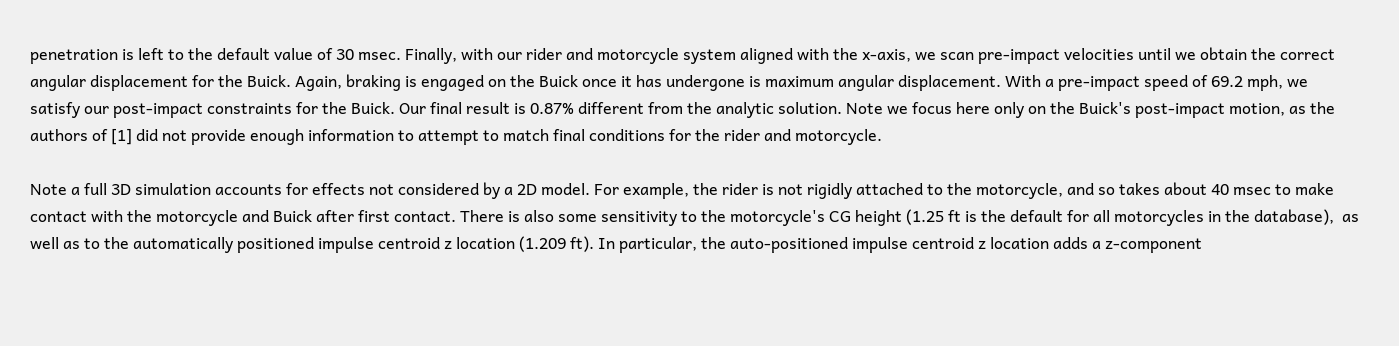penetration is left to the default value of 30 msec. Finally, with our rider and motorcycle system aligned with the x-axis, we scan pre-impact velocities until we obtain the correct angular displacement for the Buick. Again, braking is engaged on the Buick once it has undergone is maximum angular displacement. With a pre-impact speed of 69.2 mph, we satisfy our post-impact constraints for the Buick. Our final result is 0.87% different from the analytic solution. Note we focus here only on the Buick's post-impact motion, as the authors of [1] did not provide enough information to attempt to match final conditions for the rider and motorcycle.

Note a full 3D simulation accounts for effects not considered by a 2D model. For example, the rider is not rigidly attached to the motorcycle, and so takes about 40 msec to make contact with the motorcycle and Buick after first contact. There is also some sensitivity to the motorcycle's CG height (1.25 ft is the default for all motorcycles in the database),  as well as to the automatically positioned impulse centroid z location (1.209 ft). In particular, the auto-positioned impulse centroid z location adds a z-component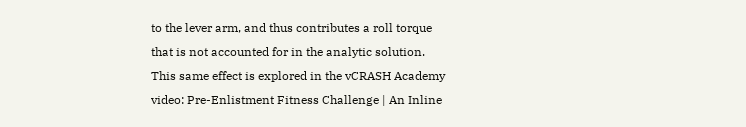to the lever arm, and thus contributes a roll torque that is not accounted for in the analytic solution. This same effect is explored in the vCRASH Academy video: Pre-Enlistment Fitness Challenge | An Inline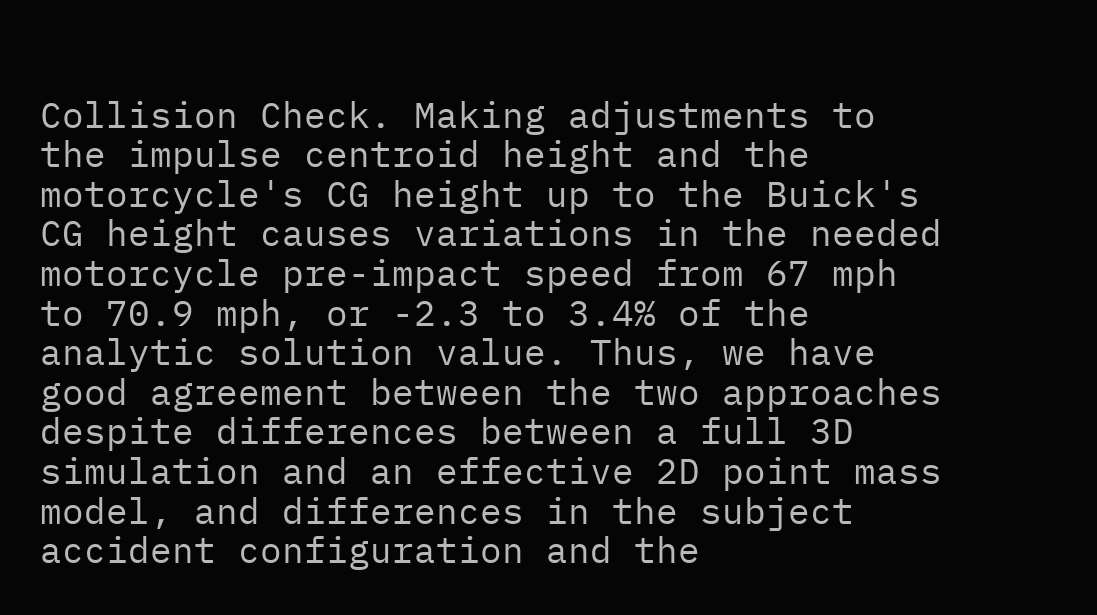Collision Check. Making adjustments to the impulse centroid height and the motorcycle's CG height up to the Buick's CG height causes variations in the needed motorcycle pre-impact speed from 67 mph to 70.9 mph, or -2.3 to 3.4% of the analytic solution value. Thus, we have good agreement between the two approaches despite differences between a full 3D simulation and an effective 2D point mass model, and differences in the subject accident configuration and the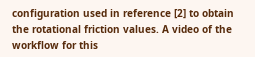configuration used in reference [2] to obtain the rotational friction values. A video of the workflow for this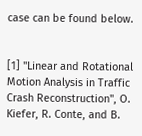case can be found below.


[1] "Linear and Rotational Motion Analysis in Traffic Crash Reconstruction", O. Kiefer, R. Conte, and B.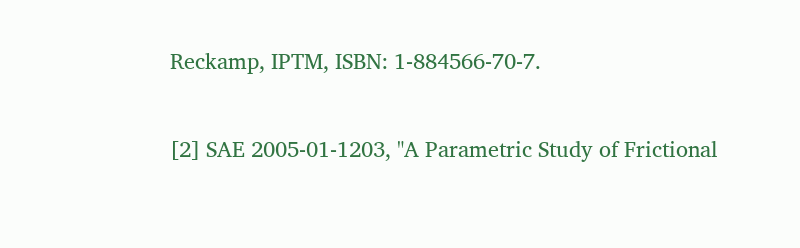Reckamp, IPTM, ISBN: 1-884566-70-7.

[2] SAE 2005-01-1203, "A Parametric Study of Frictional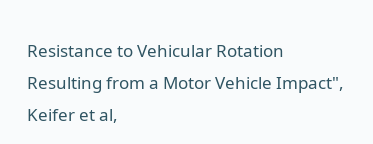Resistance to Vehicular Rotation Resulting from a Motor Vehicle Impact", Keifer et al,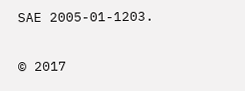SAE 2005-01-1203.

© 2017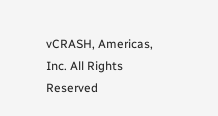vCRASH, Americas, Inc. All Rights Reserved